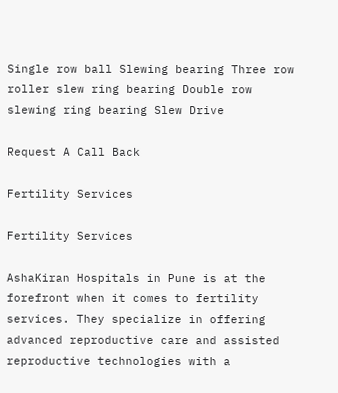Single row ball Slewing bearing Three row roller slew ring bearing Double row slewing ring bearing Slew Drive

Request A Call Back

Fertility Services

Fertility Services

AshaKiran Hospitals in Pune is at the forefront when it comes to fertility services. They specialize in offering advanced reproductive care and assisted reproductive technologies with a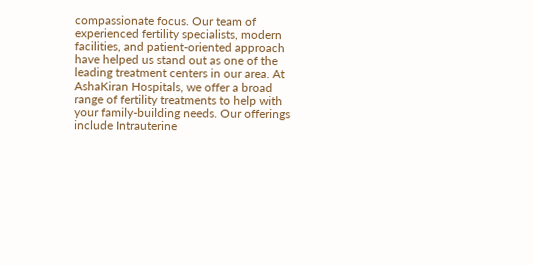compassionate focus. Our team of experienced fertility specialists, modern facilities, and patient-oriented approach have helped us stand out as one of the leading treatment centers in our area. At AshaKiran Hospitals, we offer a broad range of fertility treatments to help with your family-building needs. Our offerings include Intrauterine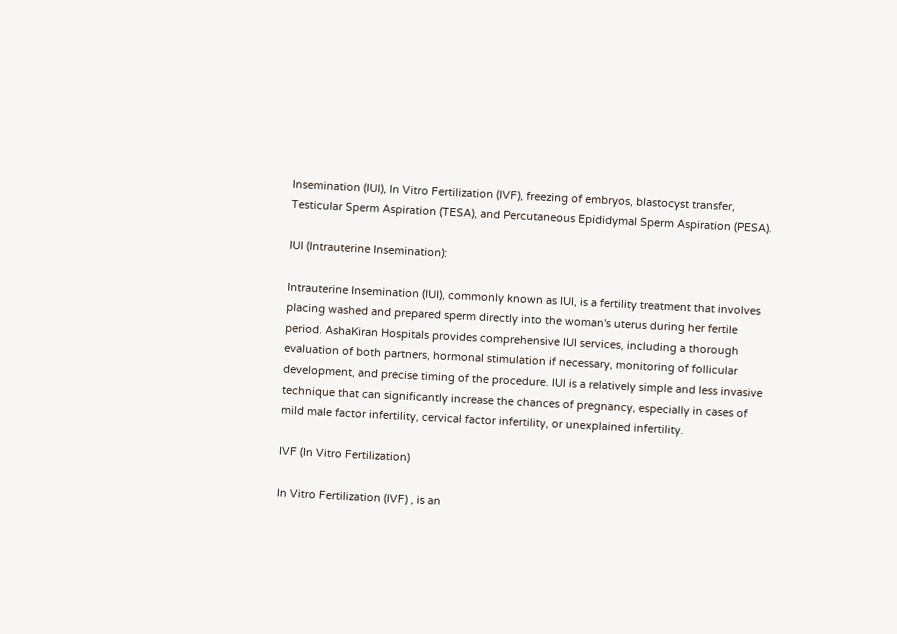Insemination (IUI), In Vitro Fertilization (IVF), freezing of embryos, blastocyst transfer, Testicular Sperm Aspiration (TESA), and Percutaneous Epididymal Sperm Aspiration (PESA).

IUI (Intrauterine Insemination):

Intrauterine Insemination (IUI), commonly known as IUI, is a fertility treatment that involves placing washed and prepared sperm directly into the woman's uterus during her fertile period. AshaKiran Hospitals provides comprehensive IUI services, including a thorough evaluation of both partners, hormonal stimulation if necessary, monitoring of follicular development, and precise timing of the procedure. IUI is a relatively simple and less invasive technique that can significantly increase the chances of pregnancy, especially in cases of mild male factor infertility, cervical factor infertility, or unexplained infertility.

IVF (In Vitro Fertilization)

In Vitro Fertilization (IVF) , is an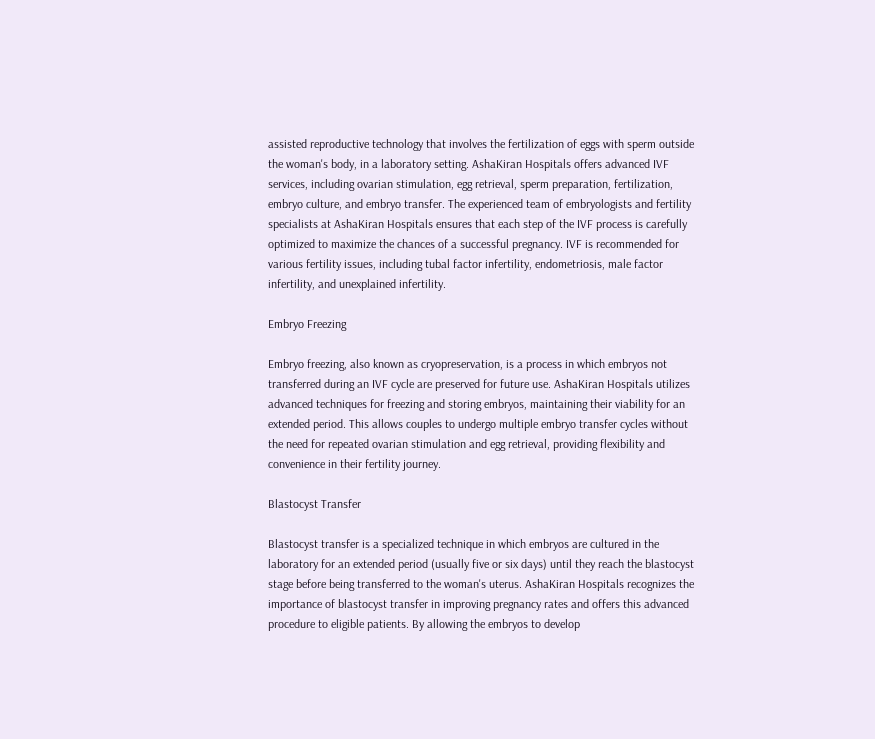assisted reproductive technology that involves the fertilization of eggs with sperm outside the woman's body, in a laboratory setting. AshaKiran Hospitals offers advanced IVF services, including ovarian stimulation, egg retrieval, sperm preparation, fertilization, embryo culture, and embryo transfer. The experienced team of embryologists and fertility specialists at AshaKiran Hospitals ensures that each step of the IVF process is carefully optimized to maximize the chances of a successful pregnancy. IVF is recommended for various fertility issues, including tubal factor infertility, endometriosis, male factor infertility, and unexplained infertility.

Embryo Freezing

Embryo freezing, also known as cryopreservation, is a process in which embryos not transferred during an IVF cycle are preserved for future use. AshaKiran Hospitals utilizes advanced techniques for freezing and storing embryos, maintaining their viability for an extended period. This allows couples to undergo multiple embryo transfer cycles without the need for repeated ovarian stimulation and egg retrieval, providing flexibility and convenience in their fertility journey.

Blastocyst Transfer

Blastocyst transfer is a specialized technique in which embryos are cultured in the laboratory for an extended period (usually five or six days) until they reach the blastocyst stage before being transferred to the woman's uterus. AshaKiran Hospitals recognizes the importance of blastocyst transfer in improving pregnancy rates and offers this advanced procedure to eligible patients. By allowing the embryos to develop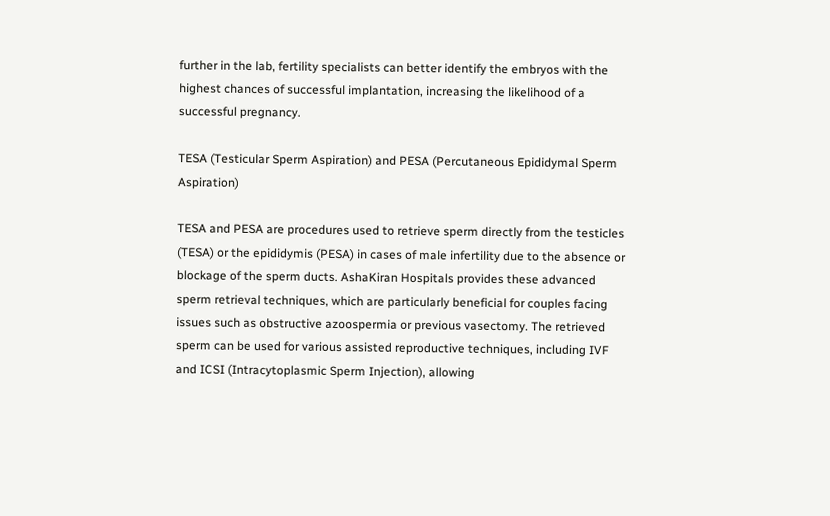further in the lab, fertility specialists can better identify the embryos with the highest chances of successful implantation, increasing the likelihood of a successful pregnancy.

TESA (Testicular Sperm Aspiration) and PESA (Percutaneous Epididymal Sperm Aspiration)

TESA and PESA are procedures used to retrieve sperm directly from the testicles (TESA) or the epididymis (PESA) in cases of male infertility due to the absence or blockage of the sperm ducts. AshaKiran Hospitals provides these advanced sperm retrieval techniques, which are particularly beneficial for couples facing issues such as obstructive azoospermia or previous vasectomy. The retrieved sperm can be used for various assisted reproductive techniques, including IVF and ICSI (Intracytoplasmic Sperm Injection), allowing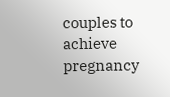couples to achieve pregnancy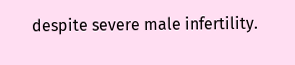despite severe male infertility.